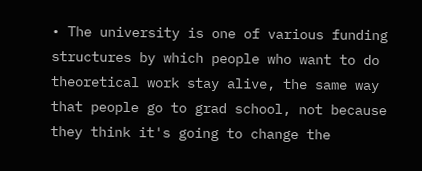• The university is one of various funding structures by which people who want to do theoretical work stay alive, the same way that people go to grad school, not because they think it's going to change the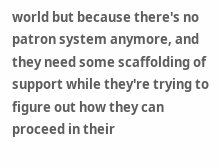world but because there's no patron system anymore, and they need some scaffolding of support while they're trying to figure out how they can proceed in their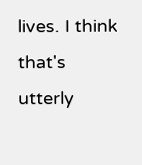lives. I think that's utterly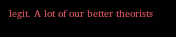legit. A lot of our better theorists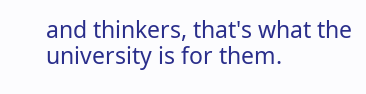and thinkers, that's what the university is for them.